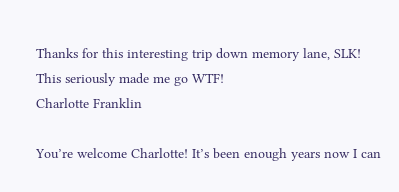Thanks for this interesting trip down memory lane, SLK!
This seriously made me go WTF!
Charlotte Franklin

You’re welcome Charlotte! It’s been enough years now I can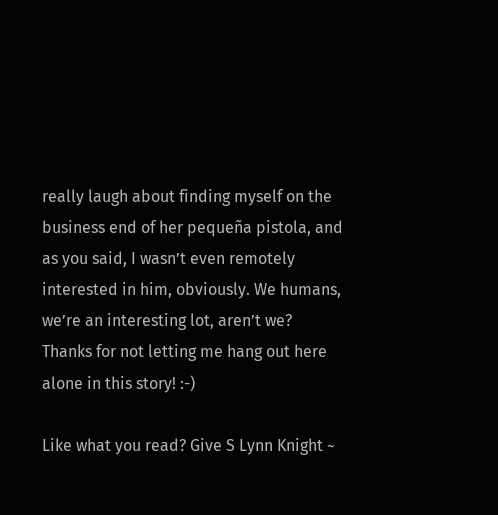really laugh about finding myself on the business end of her pequeña pistola, and as you said, I wasn’t even remotely interested in him, obviously. We humans, we’re an interesting lot, aren’t we? Thanks for not letting me hang out here alone in this story! :-)

Like what you read? Give S Lynn Knight ~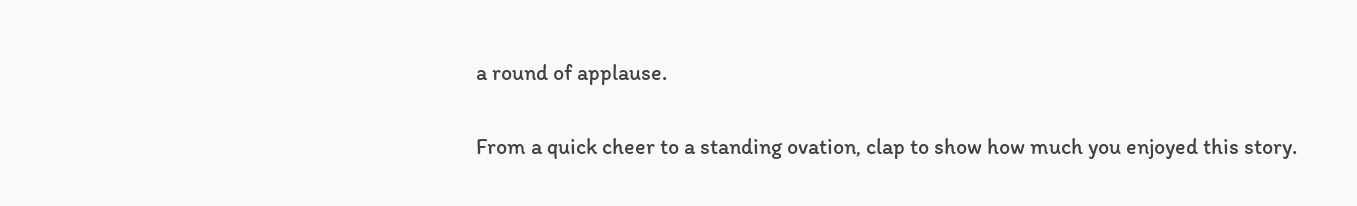a round of applause.

From a quick cheer to a standing ovation, clap to show how much you enjoyed this story.